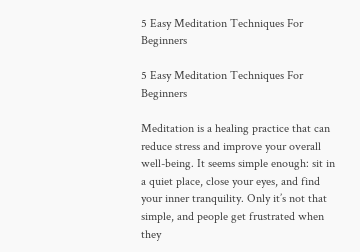5 Easy Meditation Techniques For Beginners

5 Easy Meditation Techniques For Beginners

Meditation is a healing practice that can reduce stress and improve your overall well-being. It seems simple enough: sit in a quiet place, close your eyes, and find your inner tranquility. Only it’s not that simple, and people get frustrated when they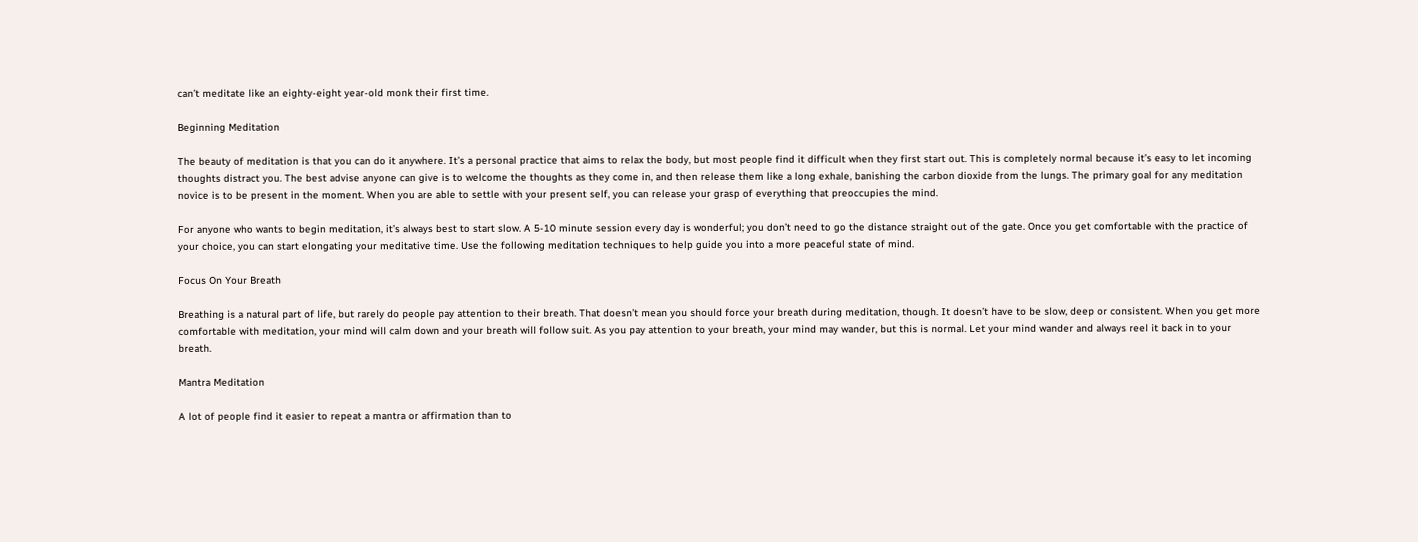can’t meditate like an eighty-eight year-old monk their first time.

Beginning Meditation

The beauty of meditation is that you can do it anywhere. It’s a personal practice that aims to relax the body, but most people find it difficult when they first start out. This is completely normal because it’s easy to let incoming thoughts distract you. The best advise anyone can give is to welcome the thoughts as they come in, and then release them like a long exhale, banishing the carbon dioxide from the lungs. The primary goal for any meditation novice is to be present in the moment. When you are able to settle with your present self, you can release your grasp of everything that preoccupies the mind.

For anyone who wants to begin meditation, it’s always best to start slow. A 5-10 minute session every day is wonderful; you don’t need to go the distance straight out of the gate. Once you get comfortable with the practice of your choice, you can start elongating your meditative time. Use the following meditation techniques to help guide you into a more peaceful state of mind.

Focus On Your Breath

Breathing is a natural part of life, but rarely do people pay attention to their breath. That doesn’t mean you should force your breath during meditation, though. It doesn’t have to be slow, deep or consistent. When you get more comfortable with meditation, your mind will calm down and your breath will follow suit. As you pay attention to your breath, your mind may wander, but this is normal. Let your mind wander and always reel it back in to your breath.

Mantra Meditation

A lot of people find it easier to repeat a mantra or affirmation than to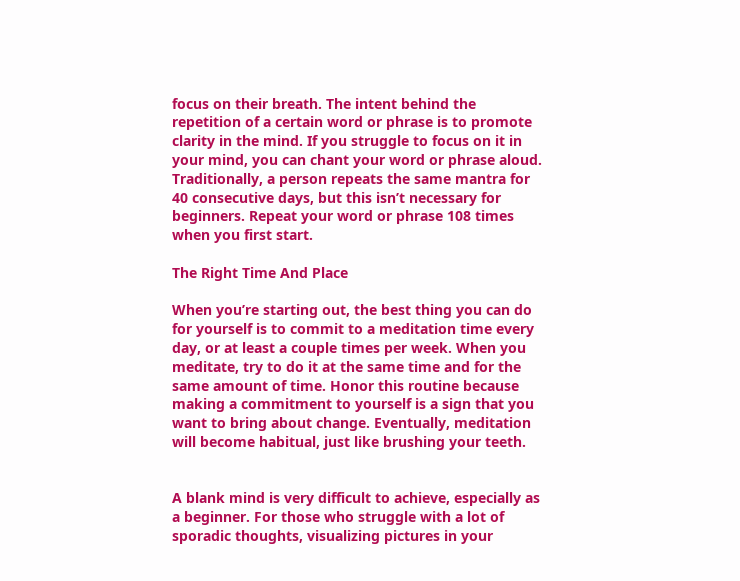focus on their breath. The intent behind the repetition of a certain word or phrase is to promote clarity in the mind. If you struggle to focus on it in your mind, you can chant your word or phrase aloud. Traditionally, a person repeats the same mantra for 40 consecutive days, but this isn’t necessary for beginners. Repeat your word or phrase 108 times when you first start.

The Right Time And Place

When you’re starting out, the best thing you can do for yourself is to commit to a meditation time every day, or at least a couple times per week. When you meditate, try to do it at the same time and for the same amount of time. Honor this routine because making a commitment to yourself is a sign that you want to bring about change. Eventually, meditation will become habitual, just like brushing your teeth.


A blank mind is very difficult to achieve, especially as a beginner. For those who struggle with a lot of sporadic thoughts, visualizing pictures in your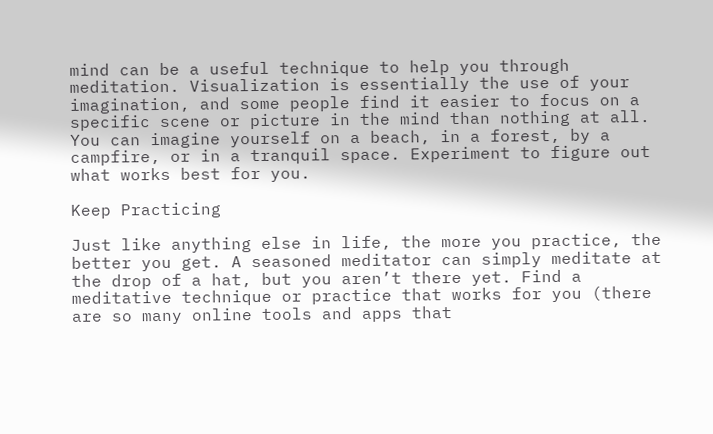mind can be a useful technique to help you through meditation. Visualization is essentially the use of your imagination, and some people find it easier to focus on a specific scene or picture in the mind than nothing at all. You can imagine yourself on a beach, in a forest, by a campfire, or in a tranquil space. Experiment to figure out what works best for you.

Keep Practicing

Just like anything else in life, the more you practice, the better you get. A seasoned meditator can simply meditate at the drop of a hat, but you aren’t there yet. Find a meditative technique or practice that works for you (there are so many online tools and apps that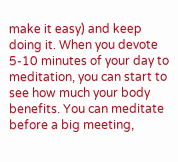make it easy) and keep doing it. When you devote 5-10 minutes of your day to meditation, you can start to see how much your body benefits. You can meditate before a big meeting,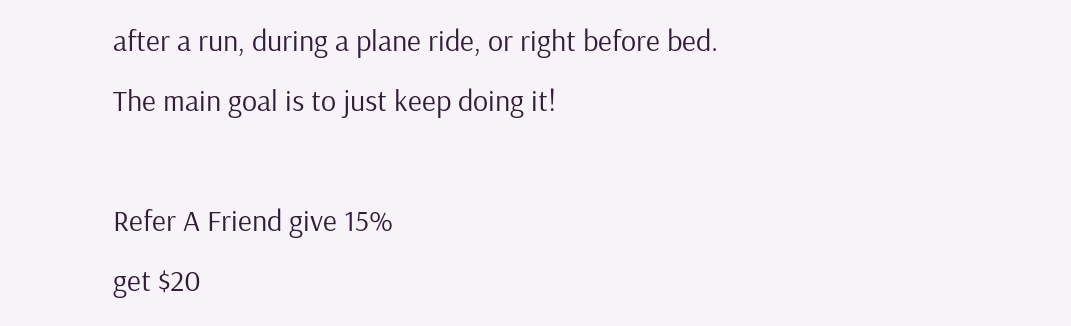after a run, during a plane ride, or right before bed. The main goal is to just keep doing it!

Refer A Friend give 15%
get $20